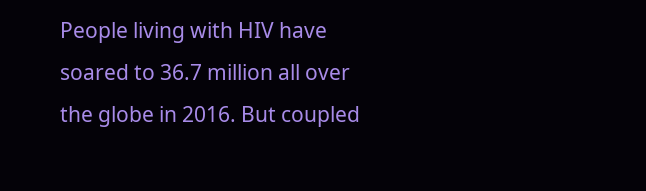People living with HIV have soared to 36.7 million all over the globe in 2016. But coupled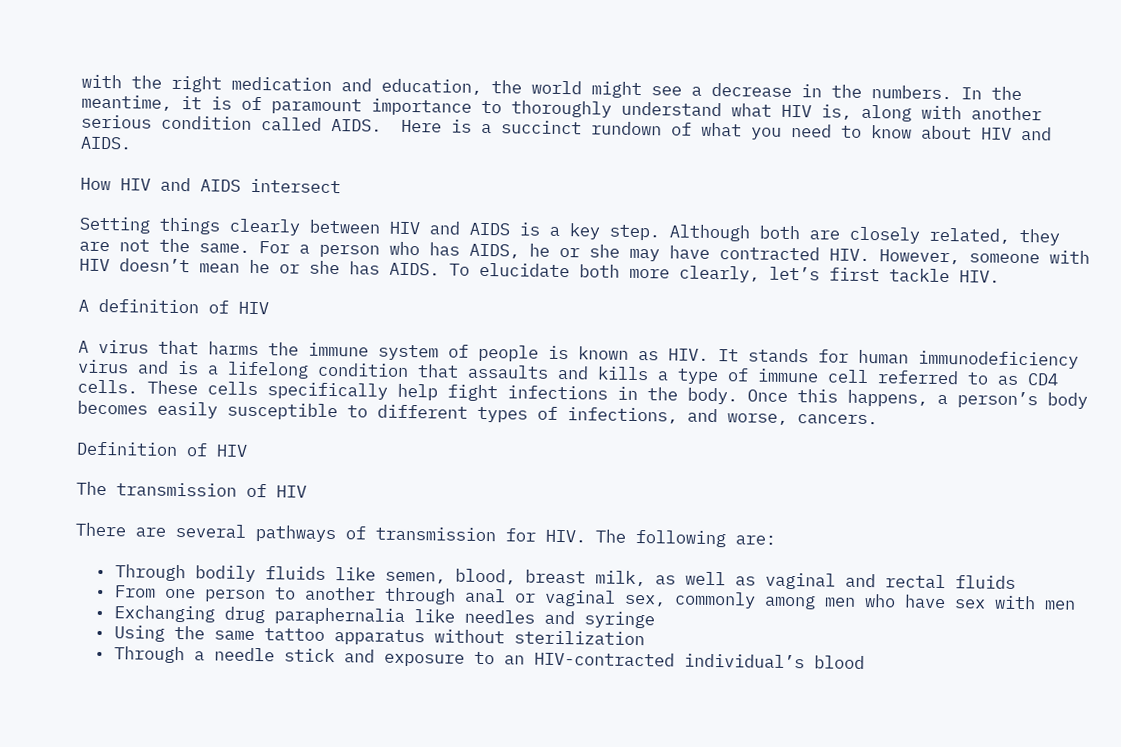with the right medication and education, the world might see a decrease in the numbers. In the meantime, it is of paramount importance to thoroughly understand what HIV is, along with another serious condition called AIDS.  Here is a succinct rundown of what you need to know about HIV and AIDS.

How HIV and AIDS intersect

Setting things clearly between HIV and AIDS is a key step. Although both are closely related, they are not the same. For a person who has AIDS, he or she may have contracted HIV. However, someone with HIV doesn’t mean he or she has AIDS. To elucidate both more clearly, let’s first tackle HIV.

A definition of HIV

A virus that harms the immune system of people is known as HIV. It stands for human immunodeficiency virus and is a lifelong condition that assaults and kills a type of immune cell referred to as CD4 cells. These cells specifically help fight infections in the body. Once this happens, a person’s body becomes easily susceptible to different types of infections, and worse, cancers.

Definition of HIV

The transmission of HIV

There are several pathways of transmission for HIV. The following are:

  • Through bodily fluids like semen, blood, breast milk, as well as vaginal and rectal fluids
  • From one person to another through anal or vaginal sex, commonly among men who have sex with men
  • Exchanging drug paraphernalia like needles and syringe
  • Using the same tattoo apparatus without sterilization
  • Through a needle stick and exposure to an HIV-contracted individual’s blood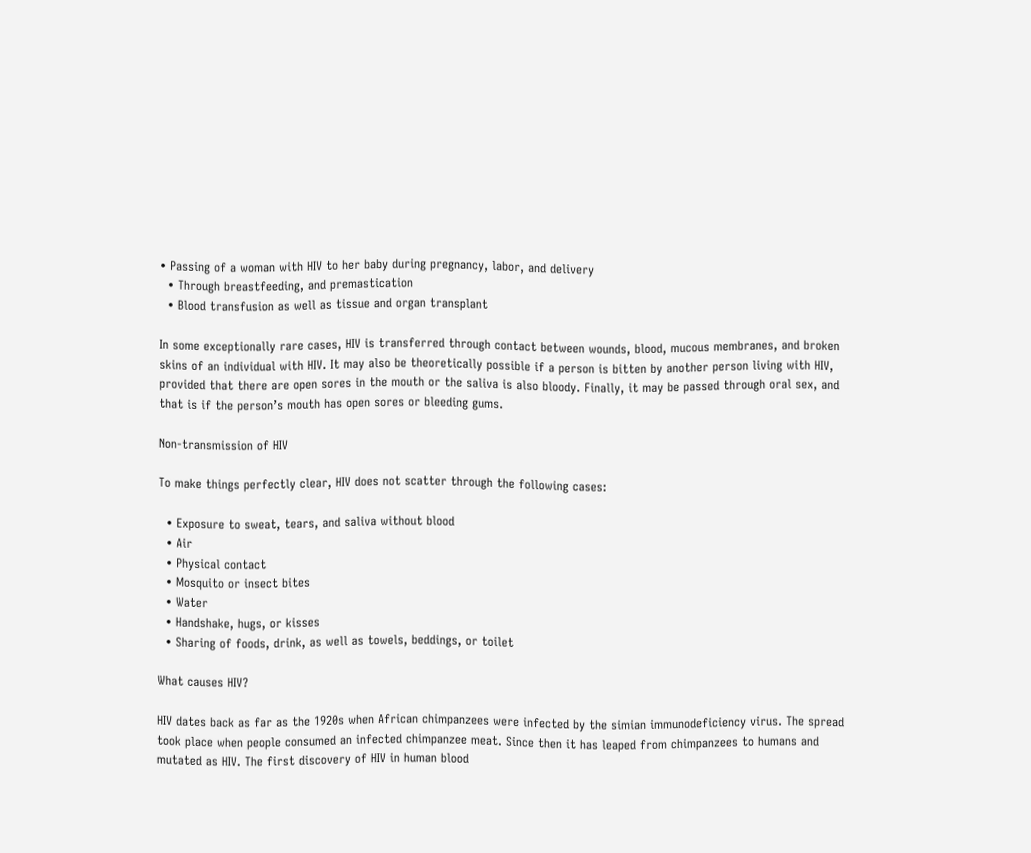• Passing of a woman with HIV to her baby during pregnancy, labor, and delivery
  • Through breastfeeding, and premastication
  • Blood transfusion as well as tissue and organ transplant

In some exceptionally rare cases, HIV is transferred through contact between wounds, blood, mucous membranes, and broken skins of an individual with HIV. It may also be theoretically possible if a person is bitten by another person living with HIV, provided that there are open sores in the mouth or the saliva is also bloody. Finally, it may be passed through oral sex, and that is if the person’s mouth has open sores or bleeding gums.

Non-transmission of HIV

To make things perfectly clear, HIV does not scatter through the following cases:

  • Exposure to sweat, tears, and saliva without blood
  • Air
  • Physical contact
  • Mosquito or insect bites
  • Water
  • Handshake, hugs, or kisses
  • Sharing of foods, drink, as well as towels, beddings, or toilet

What causes HIV?

HIV dates back as far as the 1920s when African chimpanzees were infected by the simian immunodeficiency virus. The spread took place when people consumed an infected chimpanzee meat. Since then it has leaped from chimpanzees to humans and mutated as HIV. The first discovery of HIV in human blood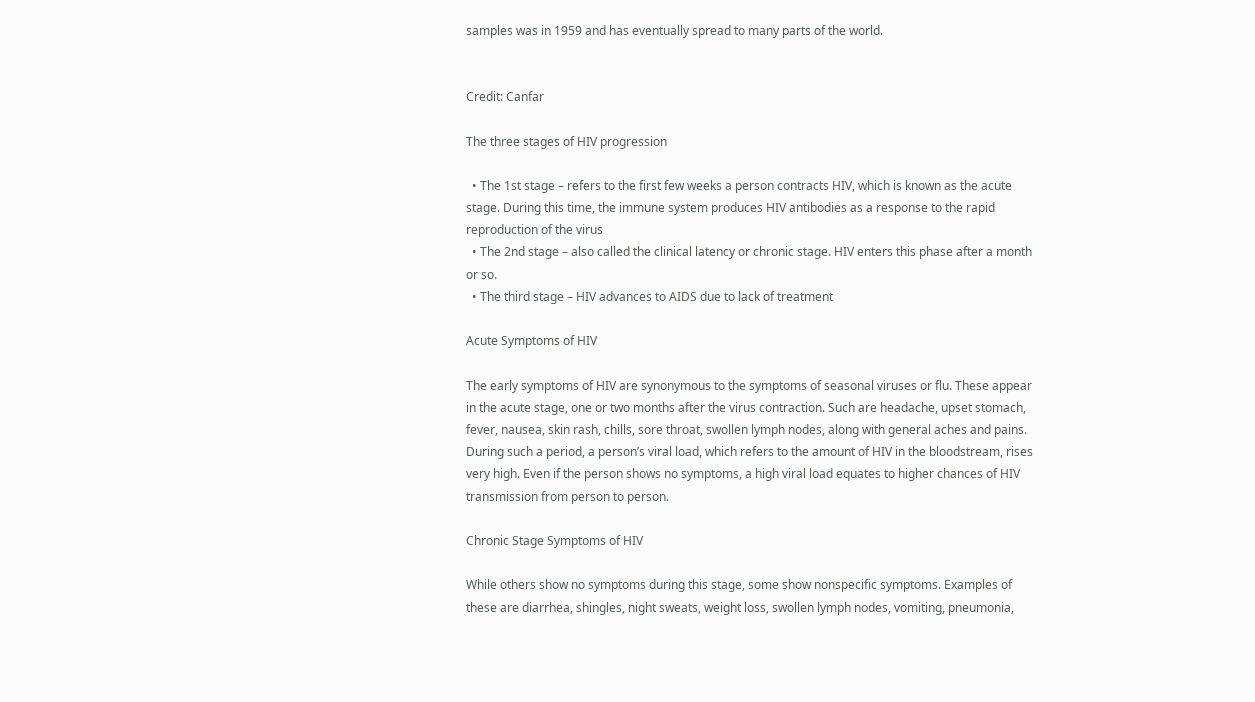samples was in 1959 and has eventually spread to many parts of the world.


Credit: Canfar

The three stages of HIV progression

  • The 1st stage – refers to the first few weeks a person contracts HIV, which is known as the acute stage. During this time, the immune system produces HIV antibodies as a response to the rapid reproduction of the virus
  • The 2nd stage – also called the clinical latency or chronic stage. HIV enters this phase after a month or so.
  • The third stage – HIV advances to AIDS due to lack of treatment

Acute Symptoms of HIV

The early symptoms of HIV are synonymous to the symptoms of seasonal viruses or flu. These appear in the acute stage, one or two months after the virus contraction. Such are headache, upset stomach, fever, nausea, skin rash, chills, sore throat, swollen lymph nodes, along with general aches and pains. During such a period, a person’s viral load, which refers to the amount of HIV in the bloodstream, rises very high. Even if the person shows no symptoms, a high viral load equates to higher chances of HIV transmission from person to person.

Chronic Stage Symptoms of HIV

While others show no symptoms during this stage, some show nonspecific symptoms. Examples of these are diarrhea, shingles, night sweats, weight loss, swollen lymph nodes, vomiting, pneumonia,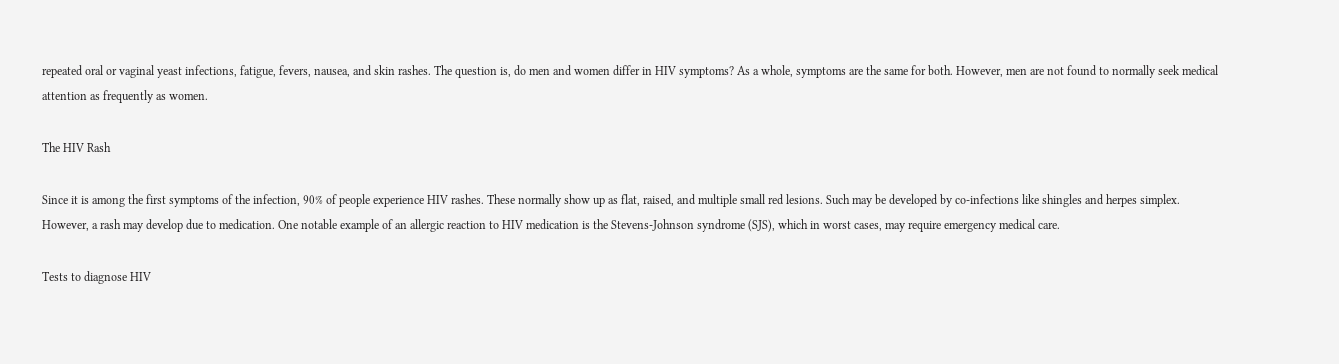repeated oral or vaginal yeast infections, fatigue, fevers, nausea, and skin rashes. The question is, do men and women differ in HIV symptoms? As a whole, symptoms are the same for both. However, men are not found to normally seek medical attention as frequently as women.

The HIV Rash

Since it is among the first symptoms of the infection, 90% of people experience HIV rashes. These normally show up as flat, raised, and multiple small red lesions. Such may be developed by co-infections like shingles and herpes simplex. However, a rash may develop due to medication. One notable example of an allergic reaction to HIV medication is the Stevens-Johnson syndrome (SJS), which in worst cases, may require emergency medical care.

Tests to diagnose HIV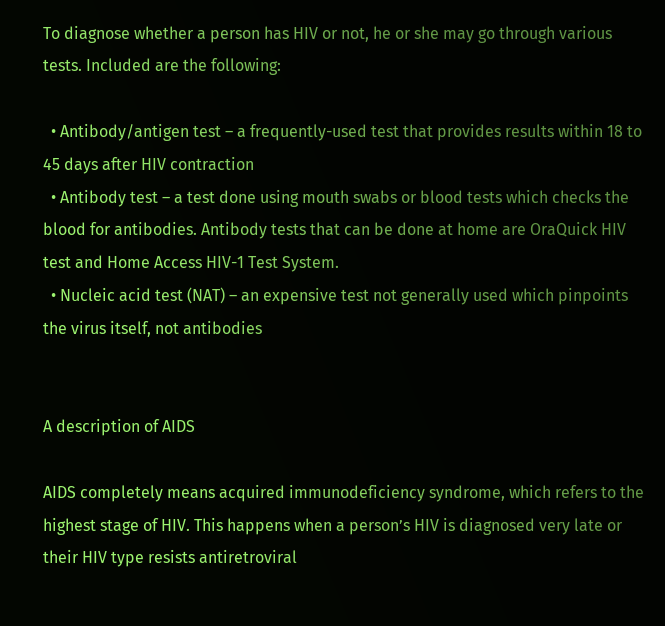To diagnose whether a person has HIV or not, he or she may go through various tests. Included are the following:

  • Antibody/antigen test – a frequently-used test that provides results within 18 to 45 days after HIV contraction
  • Antibody test – a test done using mouth swabs or blood tests which checks the blood for antibodies. Antibody tests that can be done at home are OraQuick HIV test and Home Access HIV-1 Test System.
  • Nucleic acid test (NAT) – an expensive test not generally used which pinpoints the virus itself, not antibodies


A description of AIDS

AIDS completely means acquired immunodeficiency syndrome, which refers to the highest stage of HIV. This happens when a person’s HIV is diagnosed very late or their HIV type resists antiretroviral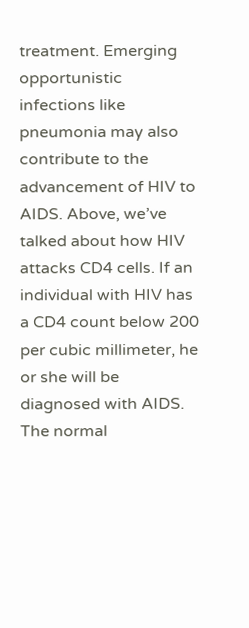treatment. Emerging opportunistic infections like pneumonia may also contribute to the advancement of HIV to AIDS. Above, we’ve talked about how HIV attacks CD4 cells. If an individual with HIV has a CD4 count below 200 per cubic millimeter, he or she will be diagnosed with AIDS. The normal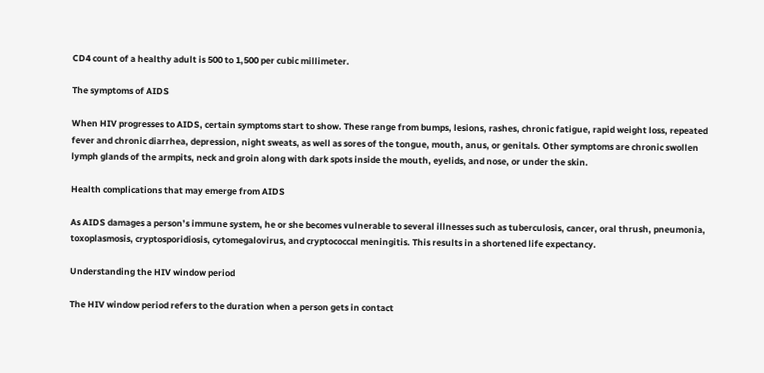CD4 count of a healthy adult is 500 to 1,500 per cubic millimeter.

The symptoms of AIDS

When HIV progresses to AIDS, certain symptoms start to show. These range from bumps, lesions, rashes, chronic fatigue, rapid weight loss, repeated fever and chronic diarrhea, depression, night sweats, as well as sores of the tongue, mouth, anus, or genitals. Other symptoms are chronic swollen lymph glands of the armpits, neck and groin along with dark spots inside the mouth, eyelids, and nose, or under the skin.

Health complications that may emerge from AIDS

As AIDS damages a person’s immune system, he or she becomes vulnerable to several illnesses such as tuberculosis, cancer, oral thrush, pneumonia, toxoplasmosis, cryptosporidiosis, cytomegalovirus, and cryptococcal meningitis. This results in a shortened life expectancy.

Understanding the HIV window period

The HIV window period refers to the duration when a person gets in contact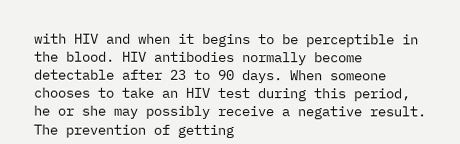with HIV and when it begins to be perceptible in the blood. HIV antibodies normally become detectable after 23 to 90 days. When someone chooses to take an HIV test during this period, he or she may possibly receive a negative result. The prevention of getting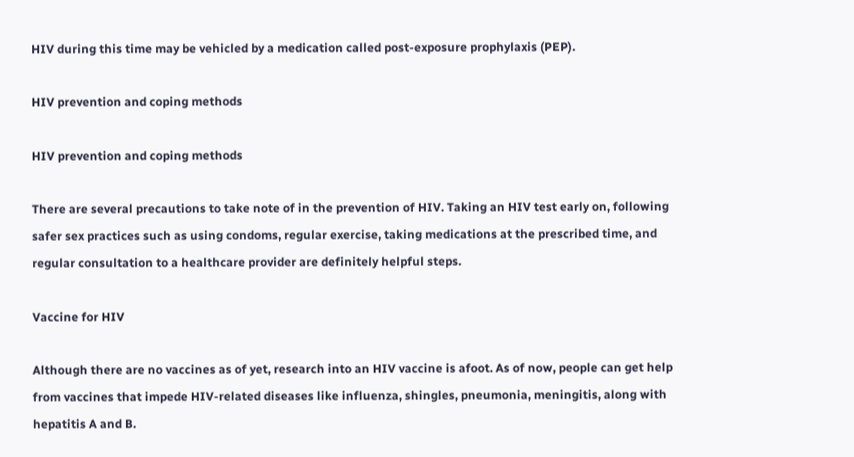HIV during this time may be vehicled by a medication called post-exposure prophylaxis (PEP).

HIV prevention and coping methods

HIV prevention and coping methods

There are several precautions to take note of in the prevention of HIV. Taking an HIV test early on, following safer sex practices such as using condoms, regular exercise, taking medications at the prescribed time, and regular consultation to a healthcare provider are definitely helpful steps.

Vaccine for HIV

Although there are no vaccines as of yet, research into an HIV vaccine is afoot. As of now, people can get help from vaccines that impede HIV-related diseases like influenza, shingles, pneumonia, meningitis, along with hepatitis A and B.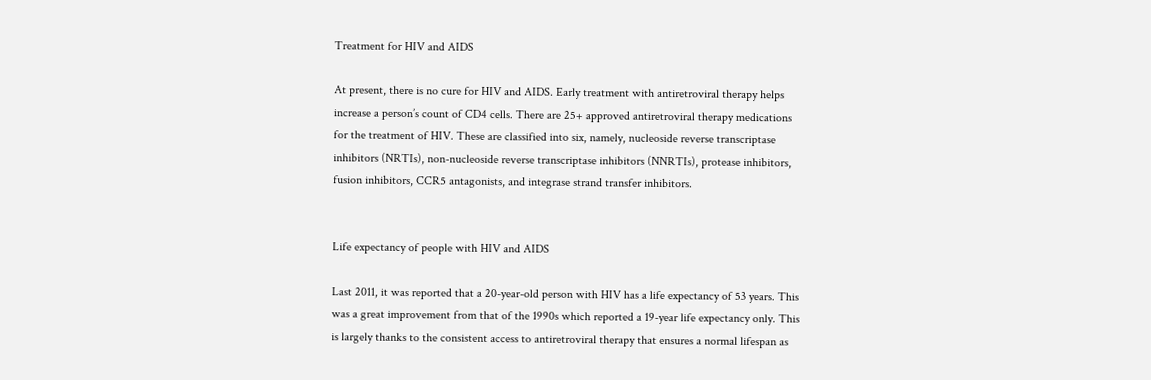Treatment for HIV and AIDS

At present, there is no cure for HIV and AIDS. Early treatment with antiretroviral therapy helps increase a person’s count of CD4 cells. There are 25+ approved antiretroviral therapy medications for the treatment of HIV. These are classified into six, namely, nucleoside reverse transcriptase inhibitors (NRTIs), non-nucleoside reverse transcriptase inhibitors (NNRTIs), protease inhibitors, fusion inhibitors, CCR5 antagonists, and integrase strand transfer inhibitors.


Life expectancy of people with HIV and AIDS

Last 2011, it was reported that a 20-year-old person with HIV has a life expectancy of 53 years. This was a great improvement from that of the 1990s which reported a 19-year life expectancy only. This is largely thanks to the consistent access to antiretroviral therapy that ensures a normal lifespan as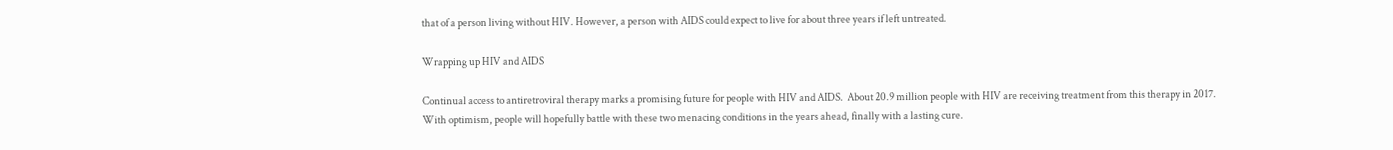that of a person living without HIV. However, a person with AIDS could expect to live for about three years if left untreated.

Wrapping up HIV and AIDS

Continual access to antiretroviral therapy marks a promising future for people with HIV and AIDS.  About 20.9 million people with HIV are receiving treatment from this therapy in 2017. With optimism, people will hopefully battle with these two menacing conditions in the years ahead, finally with a lasting cure.